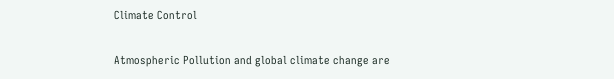Climate Control

Atmospheric Pollution and global climate change are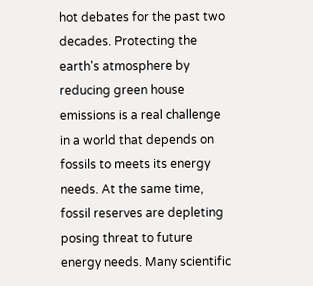hot debates for the past two decades. Protecting the earth's atmosphere by reducing green house emissions is a real challenge in a world that depends on fossils to meets its energy needs. At the same time, fossil reserves are depleting posing threat to future energy needs. Many scientific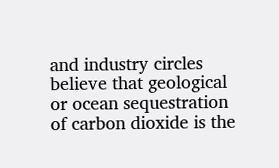and industry circles believe that geological or ocean sequestration of carbon dioxide is the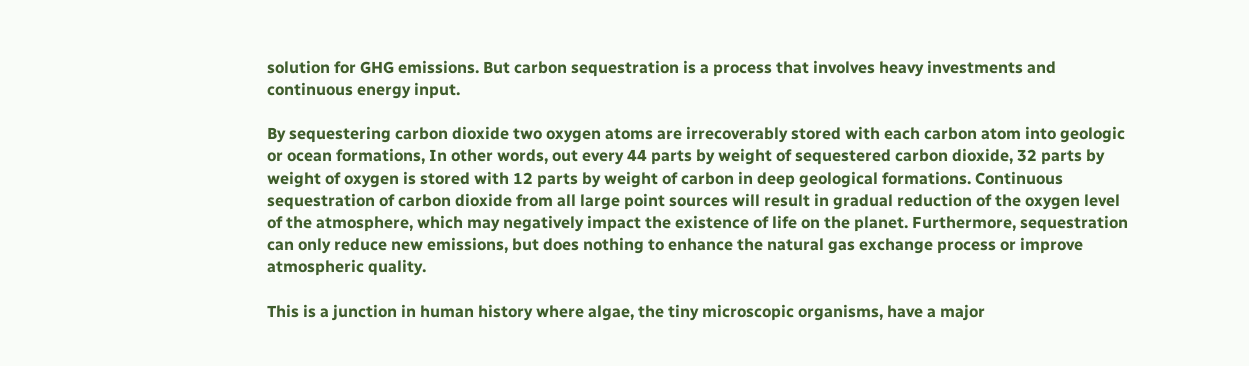solution for GHG emissions. But carbon sequestration is a process that involves heavy investments and continuous energy input.

By sequestering carbon dioxide two oxygen atoms are irrecoverably stored with each carbon atom into geologic or ocean formations, In other words, out every 44 parts by weight of sequestered carbon dioxide, 32 parts by weight of oxygen is stored with 12 parts by weight of carbon in deep geological formations. Continuous sequestration of carbon dioxide from all large point sources will result in gradual reduction of the oxygen level of the atmosphere, which may negatively impact the existence of life on the planet. Furthermore, sequestration can only reduce new emissions, but does nothing to enhance the natural gas exchange process or improve atmospheric quality.

This is a junction in human history where algae, the tiny microscopic organisms, have a major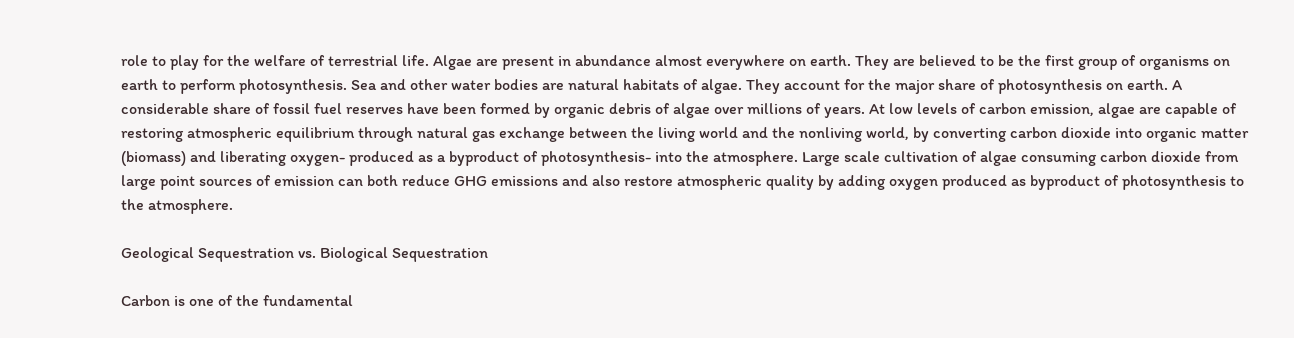role to play for the welfare of terrestrial life. Algae are present in abundance almost everywhere on earth. They are believed to be the first group of organisms on earth to perform photosynthesis. Sea and other water bodies are natural habitats of algae. They account for the major share of photosynthesis on earth. A considerable share of fossil fuel reserves have been formed by organic debris of algae over millions of years. At low levels of carbon emission, algae are capable of restoring atmospheric equilibrium through natural gas exchange between the living world and the nonliving world, by converting carbon dioxide into organic matter (biomass) and liberating oxygen- produced as a byproduct of photosynthesis- into the atmosphere. Large scale cultivation of algae consuming carbon dioxide from large point sources of emission can both reduce GHG emissions and also restore atmospheric quality by adding oxygen produced as byproduct of photosynthesis to the atmosphere.

Geological Sequestration vs. Biological Sequestration

Carbon is one of the fundamental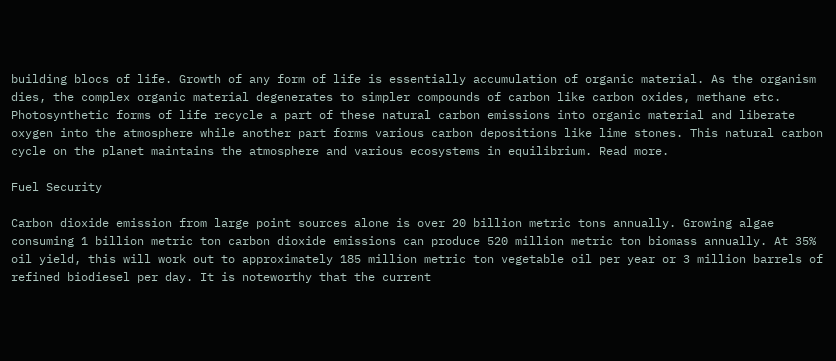building blocs of life. Growth of any form of life is essentially accumulation of organic material. As the organism dies, the complex organic material degenerates to simpler compounds of carbon like carbon oxides, methane etc. Photosynthetic forms of life recycle a part of these natural carbon emissions into organic material and liberate oxygen into the atmosphere while another part forms various carbon depositions like lime stones. This natural carbon cycle on the planet maintains the atmosphere and various ecosystems in equilibrium. Read more.

Fuel Security

Carbon dioxide emission from large point sources alone is over 20 billion metric tons annually. Growing algae consuming 1 billion metric ton carbon dioxide emissions can produce 520 million metric ton biomass annually. At 35% oil yield, this will work out to approximately 185 million metric ton vegetable oil per year or 3 million barrels of refined biodiesel per day. It is noteworthy that the current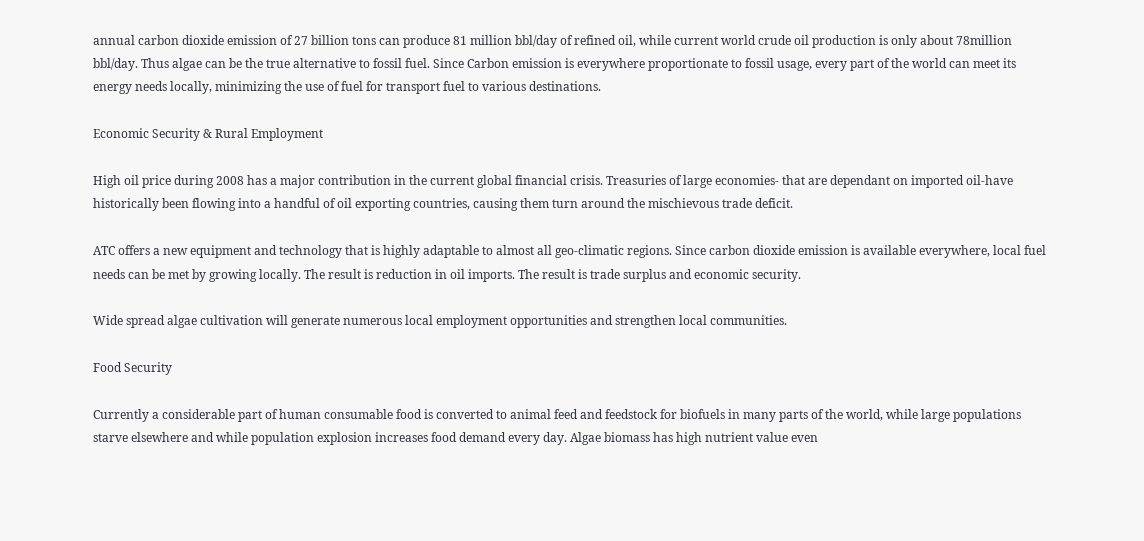annual carbon dioxide emission of 27 billion tons can produce 81 million bbl/day of refined oil, while current world crude oil production is only about 78million bbl/day. Thus algae can be the true alternative to fossil fuel. Since Carbon emission is everywhere proportionate to fossil usage, every part of the world can meet its energy needs locally, minimizing the use of fuel for transport fuel to various destinations.

Economic Security & Rural Employment

High oil price during 2008 has a major contribution in the current global financial crisis. Treasuries of large economies- that are dependant on imported oil-have historically been flowing into a handful of oil exporting countries, causing them turn around the mischievous trade deficit.

ATC offers a new equipment and technology that is highly adaptable to almost all geo-climatic regions. Since carbon dioxide emission is available everywhere, local fuel needs can be met by growing locally. The result is reduction in oil imports. The result is trade surplus and economic security.

Wide spread algae cultivation will generate numerous local employment opportunities and strengthen local communities.

Food Security

Currently a considerable part of human consumable food is converted to animal feed and feedstock for biofuels in many parts of the world, while large populations starve elsewhere and while population explosion increases food demand every day. Algae biomass has high nutrient value even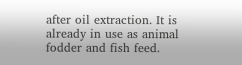after oil extraction. It is already in use as animal fodder and fish feed.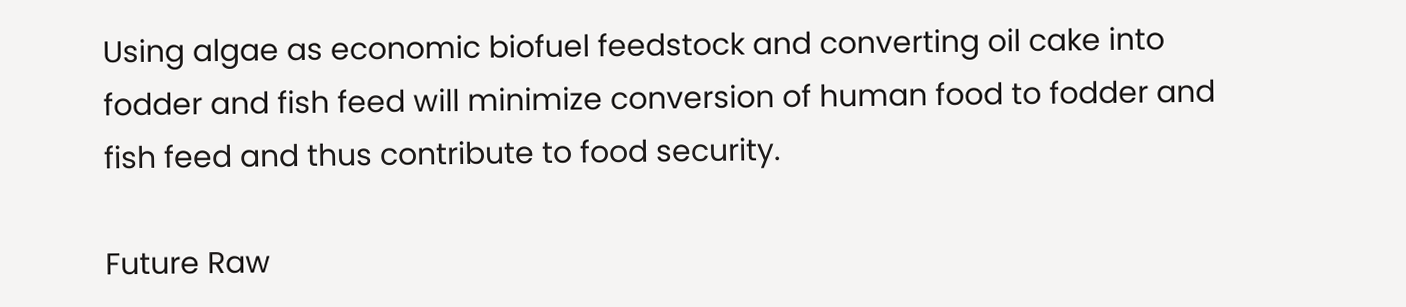Using algae as economic biofuel feedstock and converting oil cake into fodder and fish feed will minimize conversion of human food to fodder and fish feed and thus contribute to food security.

Future Raw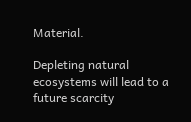Material.

Depleting natural ecosystems will lead to a future scarcity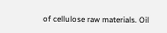of cellulose raw materials. Oil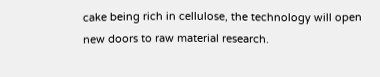cake being rich in cellulose, the technology will open new doors to raw material research.